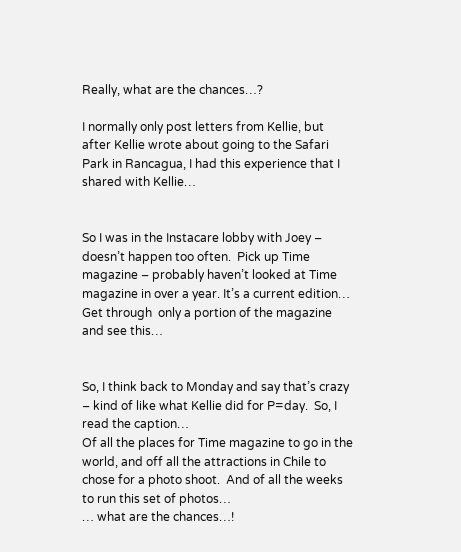Really, what are the chances…?

I normally only post letters from Kellie, but after Kellie wrote about going to the Safari Park in Rancagua, I had this experience that I shared with Kellie…


So I was in the Instacare lobby with Joey – doesn’t happen too often.  Pick up Time magazine – probably haven’t looked at Time magazine in over a year. It’s a current edition…
Get through  only a portion of the magazine and see this…


So, I think back to Monday and say that’s crazy – kind of like what Kellie did for P=day.  So, I read the caption…
Of all the places for Time magazine to go in the world, and off all the attractions in Chile to chose for a photo shoot.  And of all the weeks to run this set of photos…
… what are the chances…!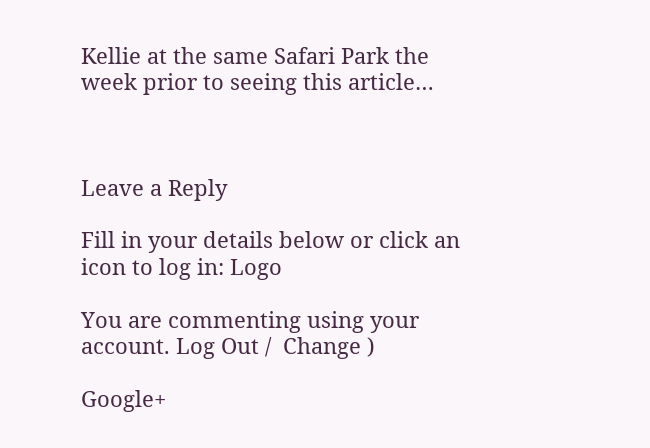Kellie at the same Safari Park the week prior to seeing this article…



Leave a Reply

Fill in your details below or click an icon to log in: Logo

You are commenting using your account. Log Out /  Change )

Google+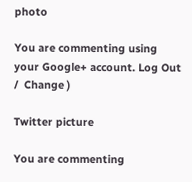photo

You are commenting using your Google+ account. Log Out /  Change )

Twitter picture

You are commenting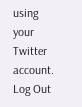using your Twitter account. Log Out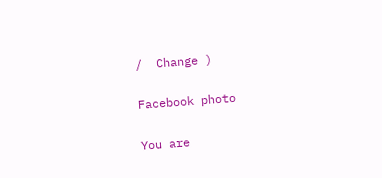/  Change )

Facebook photo

You are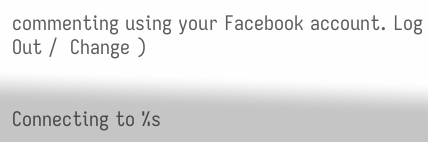commenting using your Facebook account. Log Out /  Change )


Connecting to %s